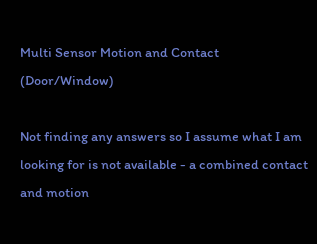Multi Sensor Motion and Contact (Door/Window)

Not finding any answers so I assume what I am looking for is not available - a combined contact and motion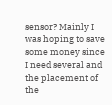sensor? Mainly I was hoping to save some money since I need several and the placement of the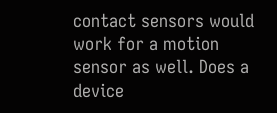contact sensors would work for a motion sensor as well. Does a device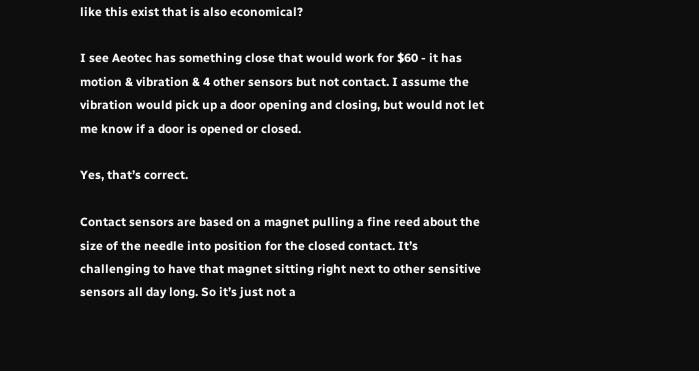like this exist that is also economical?

I see Aeotec has something close that would work for $60 - it has motion & vibration & 4 other sensors but not contact. I assume the vibration would pick up a door opening and closing, but would not let me know if a door is opened or closed.

Yes, that’s correct.

Contact sensors are based on a magnet pulling a fine reed about the size of the needle into position for the closed contact. It’s challenging to have that magnet sitting right next to other sensitive sensors all day long. So it’s just not a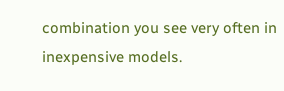combination you see very often in inexpensive models.